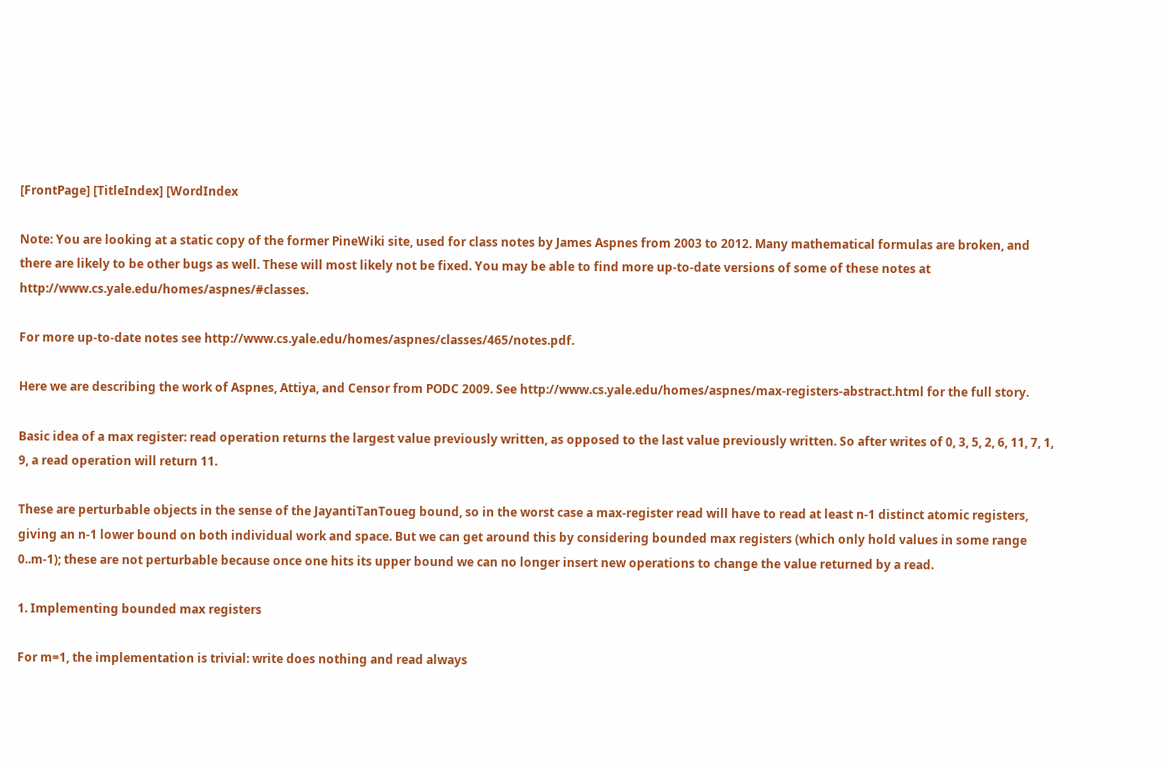[FrontPage] [TitleIndex] [WordIndex

Note: You are looking at a static copy of the former PineWiki site, used for class notes by James Aspnes from 2003 to 2012. Many mathematical formulas are broken, and there are likely to be other bugs as well. These will most likely not be fixed. You may be able to find more up-to-date versions of some of these notes at http://www.cs.yale.edu/homes/aspnes/#classes.

For more up-to-date notes see http://www.cs.yale.edu/homes/aspnes/classes/465/notes.pdf.

Here we are describing the work of Aspnes, Attiya, and Censor from PODC 2009. See http://www.cs.yale.edu/homes/aspnes/max-registers-abstract.html for the full story.

Basic idea of a max register: read operation returns the largest value previously written, as opposed to the last value previously written. So after writes of 0, 3, 5, 2, 6, 11, 7, 1, 9, a read operation will return 11.

These are perturbable objects in the sense of the JayantiTanToueg bound, so in the worst case a max-register read will have to read at least n-1 distinct atomic registers, giving an n-1 lower bound on both individual work and space. But we can get around this by considering bounded max registers (which only hold values in some range 0..m-1); these are not perturbable because once one hits its upper bound we can no longer insert new operations to change the value returned by a read.

1. Implementing bounded max registers

For m=1, the implementation is trivial: write does nothing and read always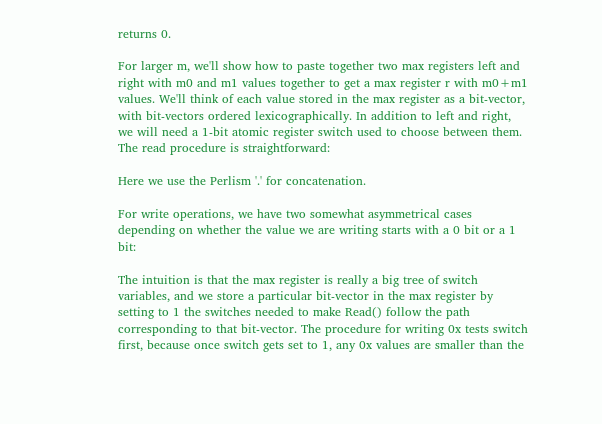returns 0.

For larger m, we'll show how to paste together two max registers left and right with m0 and m1 values together to get a max register r with m0+m1 values. We'll think of each value stored in the max register as a bit-vector, with bit-vectors ordered lexicographically. In addition to left and right, we will need a 1-bit atomic register switch used to choose between them. The read procedure is straightforward:

Here we use the Perlism '.' for concatenation.

For write operations, we have two somewhat asymmetrical cases depending on whether the value we are writing starts with a 0 bit or a 1 bit:

The intuition is that the max register is really a big tree of switch variables, and we store a particular bit-vector in the max register by setting to 1 the switches needed to make Read() follow the path corresponding to that bit-vector. The procedure for writing 0x tests switch first, because once switch gets set to 1, any 0x values are smaller than the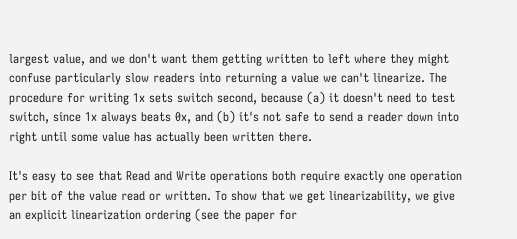largest value, and we don't want them getting written to left where they might confuse particularly slow readers into returning a value we can't linearize. The procedure for writing 1x sets switch second, because (a) it doesn't need to test switch, since 1x always beats 0x, and (b) it's not safe to send a reader down into right until some value has actually been written there.

It's easy to see that Read and Write operations both require exactly one operation per bit of the value read or written. To show that we get linearizability, we give an explicit linearization ordering (see the paper for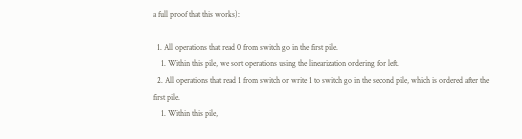a full proof that this works):

  1. All operations that read 0 from switch go in the first pile.
    1. Within this pile, we sort operations using the linearization ordering for left.
  2. All operations that read 1 from switch or write 1 to switch go in the second pile, which is ordered after the first pile.
    1. Within this pile,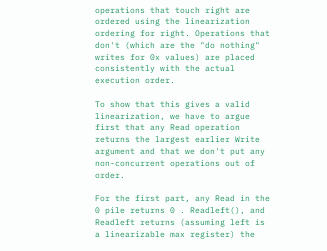operations that touch right are ordered using the linearization ordering for right. Operations that don't (which are the "do nothing" writes for 0x values) are placed consistently with the actual execution order.

To show that this gives a valid linearization, we have to argue first that any Read operation returns the largest earlier Write argument and that we don't put any non-concurrent operations out of order.

For the first part, any Read in the 0 pile returns 0 . Readleft(), and Readleft returns (assuming left is a linearizable max register) the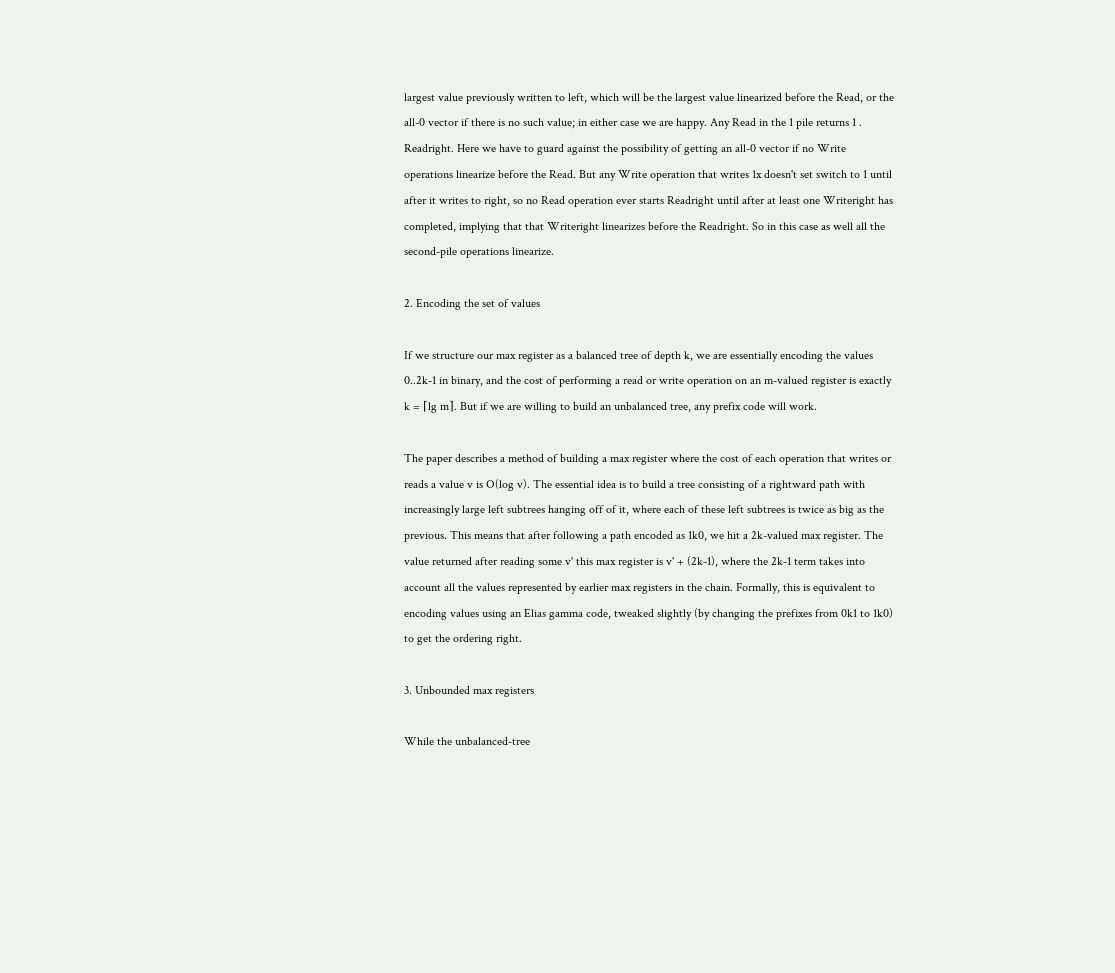largest value previously written to left, which will be the largest value linearized before the Read, or the all-0 vector if there is no such value; in either case we are happy. Any Read in the 1 pile returns 1 . Readright. Here we have to guard against the possibility of getting an all-0 vector if no Write operations linearize before the Read. But any Write operation that writes 1x doesn't set switch to 1 until after it writes to right, so no Read operation ever starts Readright until after at least one Writeright has completed, implying that that Writeright linearizes before the Readright. So in this case as well all the second-pile operations linearize.

2. Encoding the set of values

If we structure our max register as a balanced tree of depth k, we are essentially encoding the values 0..2k-1 in binary, and the cost of performing a read or write operation on an m-valued register is exactly k = ⌈lg m⌉. But if we are willing to build an unbalanced tree, any prefix code will work.

The paper describes a method of building a max register where the cost of each operation that writes or reads a value v is O(log v). The essential idea is to build a tree consisting of a rightward path with increasingly large left subtrees hanging off of it, where each of these left subtrees is twice as big as the previous. This means that after following a path encoded as 1k0, we hit a 2k-valued max register. The value returned after reading some v' this max register is v' + (2k-1), where the 2k-1 term takes into account all the values represented by earlier max registers in the chain. Formally, this is equivalent to encoding values using an Elias gamma code, tweaked slightly (by changing the prefixes from 0k1 to 1k0) to get the ordering right.

3. Unbounded max registers

While the unbalanced-tree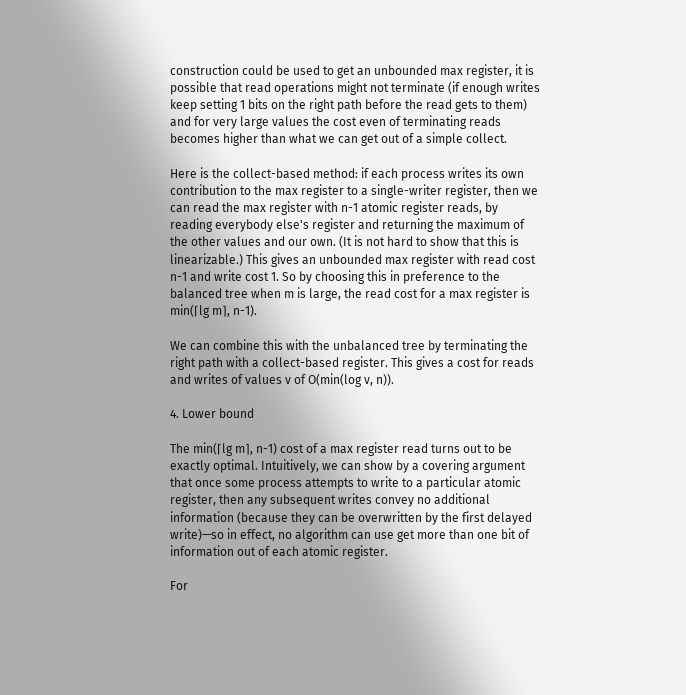construction could be used to get an unbounded max register, it is possible that read operations might not terminate (if enough writes keep setting 1 bits on the right path before the read gets to them) and for very large values the cost even of terminating reads becomes higher than what we can get out of a simple collect.

Here is the collect-based method: if each process writes its own contribution to the max register to a single-writer register, then we can read the max register with n-1 atomic register reads, by reading everybody else's register and returning the maximum of the other values and our own. (It is not hard to show that this is linearizable.) This gives an unbounded max register with read cost n-1 and write cost 1. So by choosing this in preference to the balanced tree when m is large, the read cost for a max register is min(⌈lg m⌉, n-1).

We can combine this with the unbalanced tree by terminating the right path with a collect-based register. This gives a cost for reads and writes of values v of O(min(log v, n)).

4. Lower bound

The min(⌈lg m⌉, n-1) cost of a max register read turns out to be exactly optimal. Intuitively, we can show by a covering argument that once some process attempts to write to a particular atomic register, then any subsequent writes convey no additional information (because they can be overwritten by the first delayed write)—so in effect, no algorithm can use get more than one bit of information out of each atomic register.

For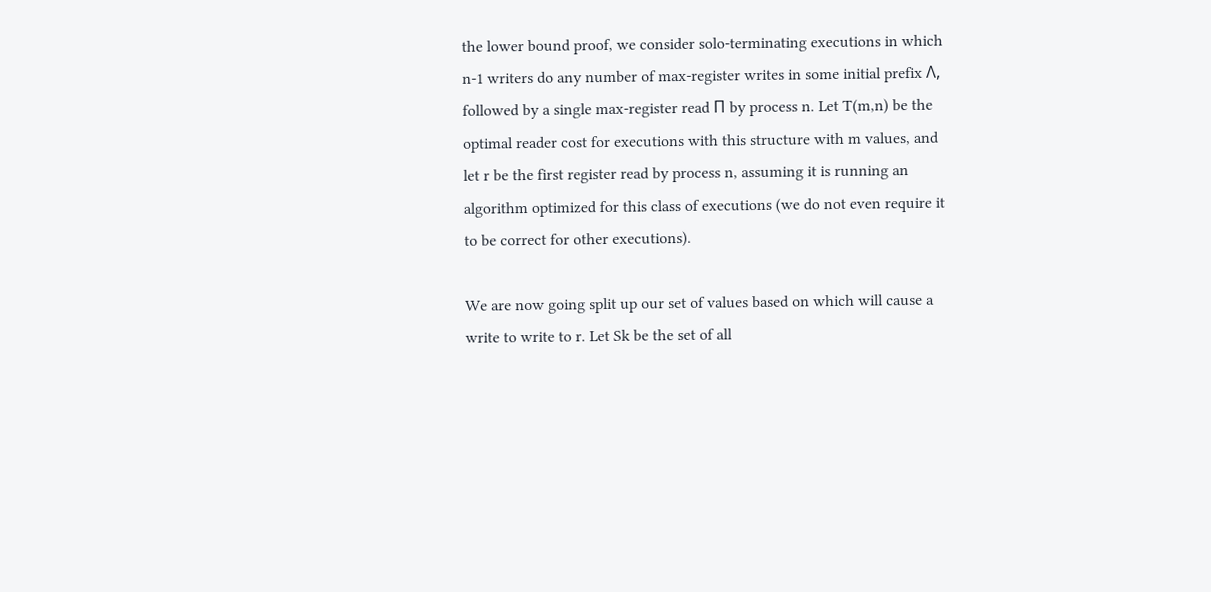the lower bound proof, we consider solo-terminating executions in which n-1 writers do any number of max-register writes in some initial prefix Λ, followed by a single max-register read Π by process n. Let T(m,n) be the optimal reader cost for executions with this structure with m values, and let r be the first register read by process n, assuming it is running an algorithm optimized for this class of executions (we do not even require it to be correct for other executions).

We are now going split up our set of values based on which will cause a write to write to r. Let Sk be the set of all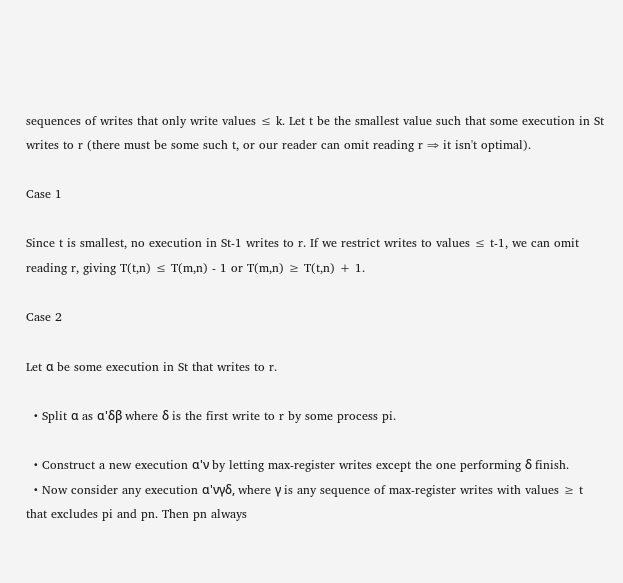sequences of writes that only write values ≤ k. Let t be the smallest value such that some execution in St writes to r (there must be some such t, or our reader can omit reading r ⇒ it isn't optimal).

Case 1

Since t is smallest, no execution in St-1 writes to r. If we restrict writes to values ≤ t-1, we can omit reading r, giving T(t,n) ≤ T(m,n) - 1 or T(m,n) ≥ T(t,n) + 1.

Case 2

Let α be some execution in St that writes to r.

  • Split α as α'δβ where δ is the first write to r by some process pi.

  • Construct a new execution α'ν by letting max-register writes except the one performing δ finish.
  • Now consider any execution α'νγδ, where γ is any sequence of max-register writes with values ≥ t that excludes pi and pn. Then pn always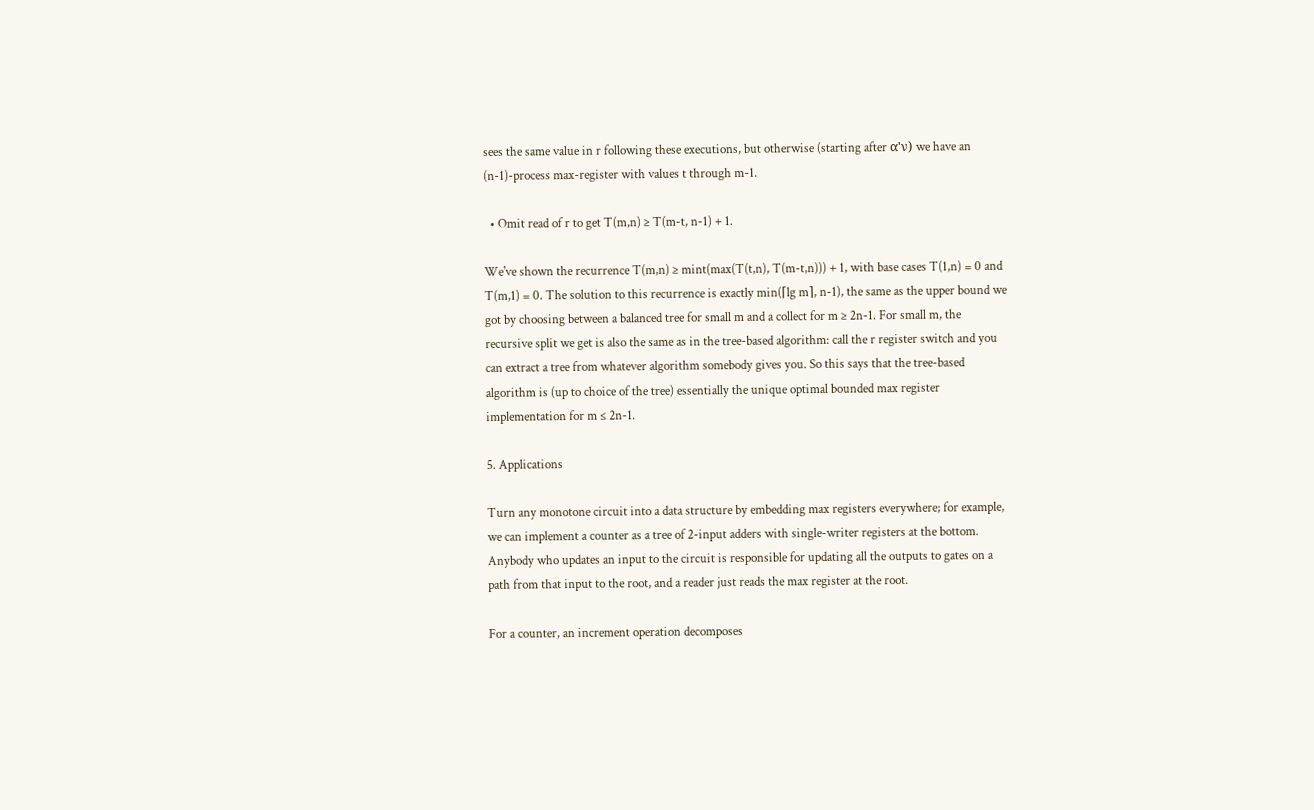sees the same value in r following these executions, but otherwise (starting after α'ν) we have an (n-1)-process max-register with values t through m-1.

  • Omit read of r to get T(m,n) ≥ T(m-t, n-1) + 1.

We've shown the recurrence T(m,n) ≥ mint(max(T(t,n), T(m-t,n))) + 1, with base cases T(1,n) = 0 and T(m,1) = 0. The solution to this recurrence is exactly min(⌈lg m⌉, n-1), the same as the upper bound we got by choosing between a balanced tree for small m and a collect for m ≥ 2n-1. For small m, the recursive split we get is also the same as in the tree-based algorithm: call the r register switch and you can extract a tree from whatever algorithm somebody gives you. So this says that the tree-based algorithm is (up to choice of the tree) essentially the unique optimal bounded max register implementation for m ≤ 2n-1.

5. Applications

Turn any monotone circuit into a data structure by embedding max registers everywhere; for example, we can implement a counter as a tree of 2-input adders with single-writer registers at the bottom. Anybody who updates an input to the circuit is responsible for updating all the outputs to gates on a path from that input to the root, and a reader just reads the max register at the root.

For a counter, an increment operation decomposes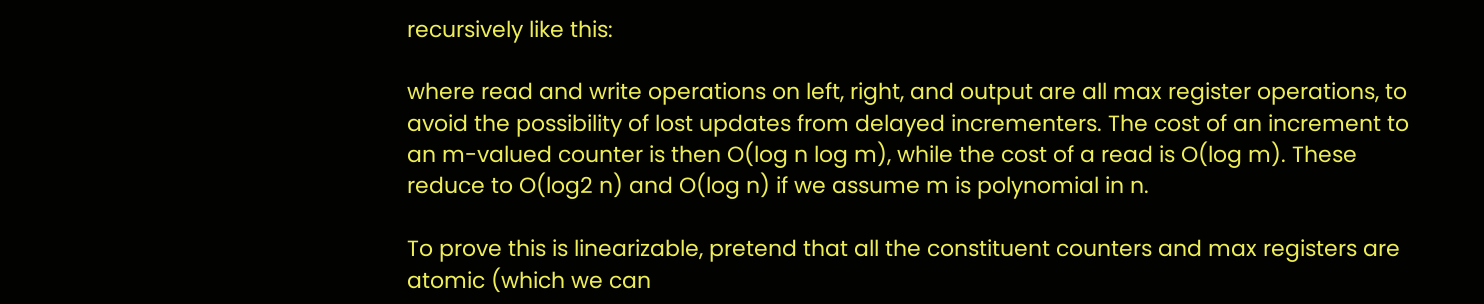recursively like this:

where read and write operations on left, right, and output are all max register operations, to avoid the possibility of lost updates from delayed incrementers. The cost of an increment to an m-valued counter is then O(log n log m), while the cost of a read is O(log m). These reduce to O(log2 n) and O(log n) if we assume m is polynomial in n.

To prove this is linearizable, pretend that all the constituent counters and max registers are atomic (which we can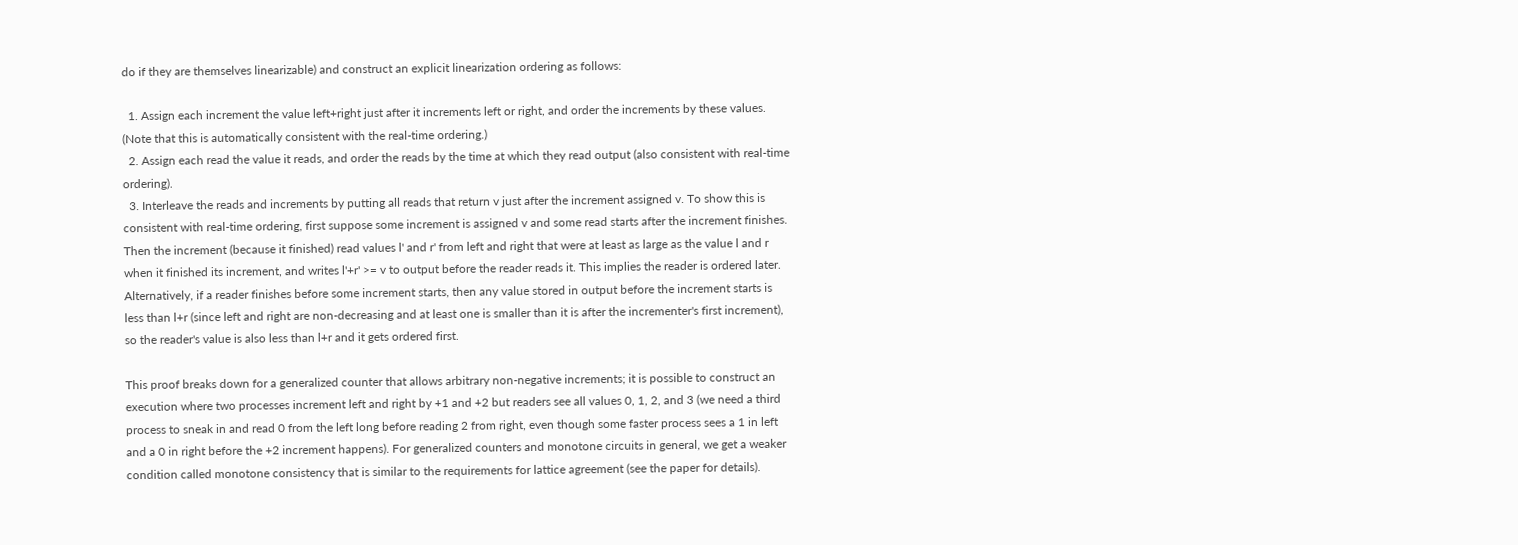do if they are themselves linearizable) and construct an explicit linearization ordering as follows:

  1. Assign each increment the value left+right just after it increments left or right, and order the increments by these values. (Note that this is automatically consistent with the real-time ordering.)
  2. Assign each read the value it reads, and order the reads by the time at which they read output (also consistent with real-time ordering).
  3. Interleave the reads and increments by putting all reads that return v just after the increment assigned v. To show this is consistent with real-time ordering, first suppose some increment is assigned v and some read starts after the increment finishes. Then the increment (because it finished) read values l' and r' from left and right that were at least as large as the value l and r when it finished its increment, and writes l'+r' >= v to output before the reader reads it. This implies the reader is ordered later. Alternatively, if a reader finishes before some increment starts, then any value stored in output before the increment starts is less than l+r (since left and right are non-decreasing and at least one is smaller than it is after the incrementer's first increment), so the reader's value is also less than l+r and it gets ordered first.

This proof breaks down for a generalized counter that allows arbitrary non-negative increments; it is possible to construct an execution where two processes increment left and right by +1 and +2 but readers see all values 0, 1, 2, and 3 (we need a third process to sneak in and read 0 from the left long before reading 2 from right, even though some faster process sees a 1 in left and a 0 in right before the +2 increment happens). For generalized counters and monotone circuits in general, we get a weaker condition called monotone consistency that is similar to the requirements for lattice agreement (see the paper for details).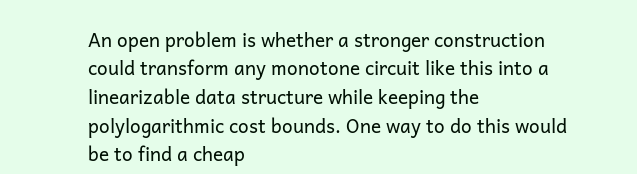An open problem is whether a stronger construction could transform any monotone circuit like this into a linearizable data structure while keeping the polylogarithmic cost bounds. One way to do this would be to find a cheap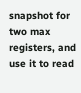snapshot for two max registers, and use it to read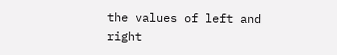the values of left and right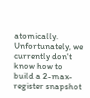atomically. Unfortunately, we currently don't know how to build a 2-max-register snapshot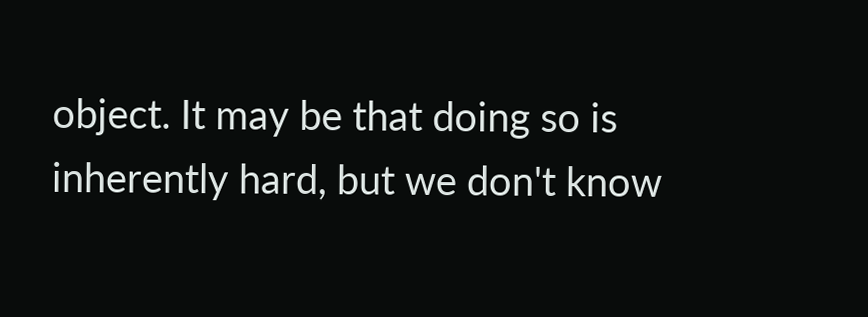object. It may be that doing so is inherently hard, but we don't know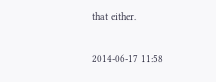that either.


2014-06-17 11:58